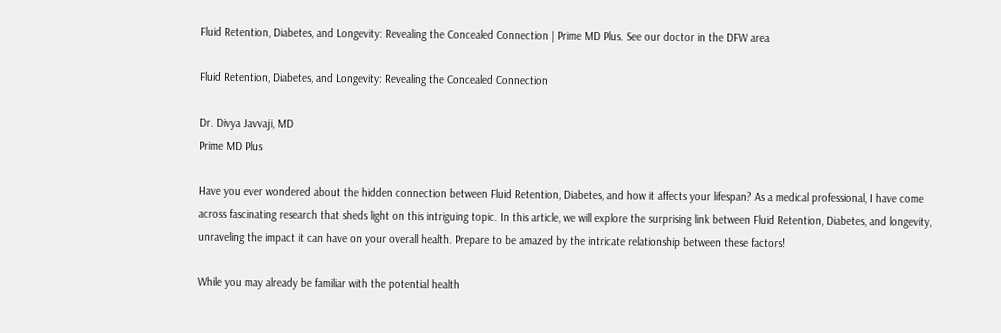Fluid Retention, Diabetes, and Longevity: Revealing the Concealed Connection | Prime MD Plus. See our doctor in the DFW area

Fluid Retention, Diabetes, and Longevity: Revealing the Concealed Connection

Dr. Divya Javvaji, MD
Prime MD Plus

Have you ever wondered about the hidden connection between Fluid Retention, Diabetes, and how it affects your lifespan? As a medical professional, I have come across fascinating research that sheds light on this intriguing topic. In this article, we will explore the surprising link between Fluid Retention, Diabetes, and longevity, unraveling the impact it can have on your overall health. Prepare to be amazed by the intricate relationship between these factors!

While you may already be familiar with the potential health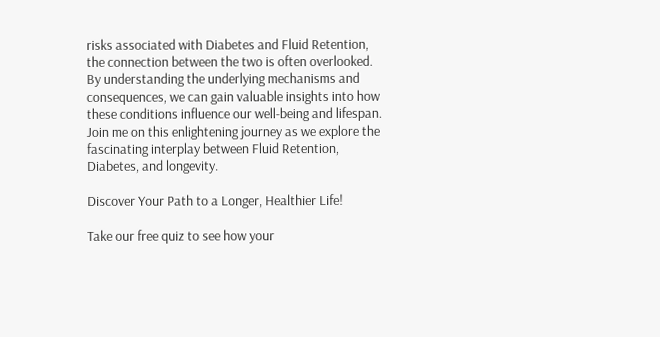risks associated with Diabetes and Fluid Retention, the connection between the two is often overlooked. By understanding the underlying mechanisms and consequences, we can gain valuable insights into how these conditions influence our well-being and lifespan. Join me on this enlightening journey as we explore the fascinating interplay between Fluid Retention, Diabetes, and longevity.

Discover Your Path to a Longer, Healthier Life!

Take our free quiz to see how your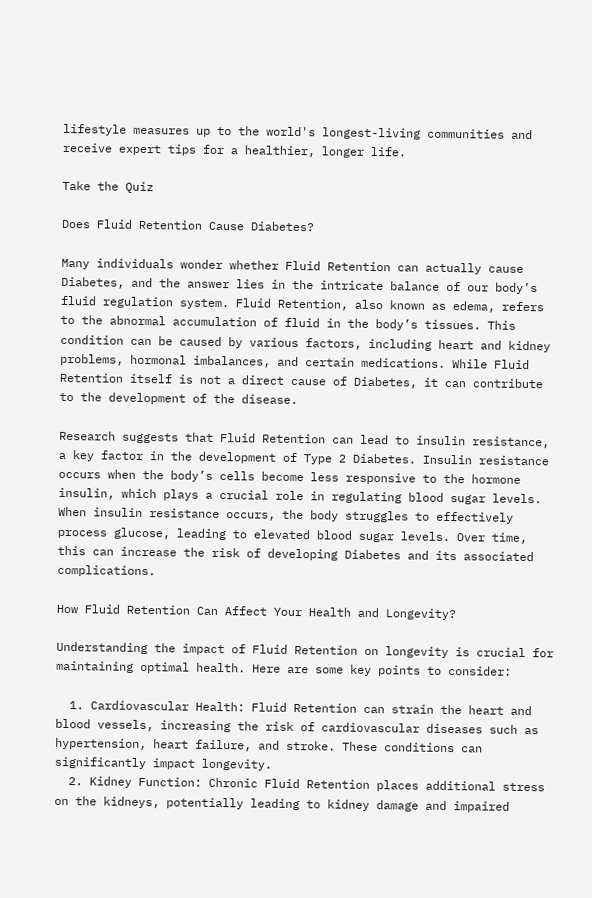lifestyle measures up to the world's longest-living communities and receive expert tips for a healthier, longer life.

Take the Quiz

Does Fluid Retention Cause Diabetes?

Many individuals wonder whether Fluid Retention can actually cause Diabetes, and the answer lies in the intricate balance of our body’s fluid regulation system. Fluid Retention, also known as edema, refers to the abnormal accumulation of fluid in the body’s tissues. This condition can be caused by various factors, including heart and kidney problems, hormonal imbalances, and certain medications. While Fluid Retention itself is not a direct cause of Diabetes, it can contribute to the development of the disease.

Research suggests that Fluid Retention can lead to insulin resistance, a key factor in the development of Type 2 Diabetes. Insulin resistance occurs when the body’s cells become less responsive to the hormone insulin, which plays a crucial role in regulating blood sugar levels. When insulin resistance occurs, the body struggles to effectively process glucose, leading to elevated blood sugar levels. Over time, this can increase the risk of developing Diabetes and its associated complications.

How Fluid Retention Can Affect Your Health and Longevity?

Understanding the impact of Fluid Retention on longevity is crucial for maintaining optimal health. Here are some key points to consider:

  1. Cardiovascular Health: Fluid Retention can strain the heart and blood vessels, increasing the risk of cardiovascular diseases such as hypertension, heart failure, and stroke. These conditions can significantly impact longevity.
  2. Kidney Function: Chronic Fluid Retention places additional stress on the kidneys, potentially leading to kidney damage and impaired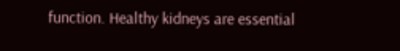function. Healthy kidneys are essential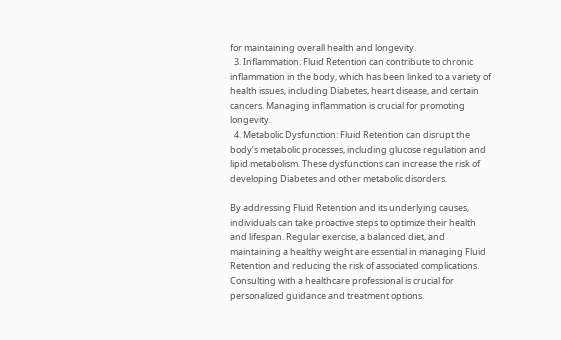for maintaining overall health and longevity.
  3. Inflammation: Fluid Retention can contribute to chronic inflammation in the body, which has been linked to a variety of health issues, including Diabetes, heart disease, and certain cancers. Managing inflammation is crucial for promoting longevity.
  4. Metabolic Dysfunction: Fluid Retention can disrupt the body’s metabolic processes, including glucose regulation and lipid metabolism. These dysfunctions can increase the risk of developing Diabetes and other metabolic disorders.

By addressing Fluid Retention and its underlying causes, individuals can take proactive steps to optimize their health and lifespan. Regular exercise, a balanced diet, and maintaining a healthy weight are essential in managing Fluid Retention and reducing the risk of associated complications. Consulting with a healthcare professional is crucial for personalized guidance and treatment options.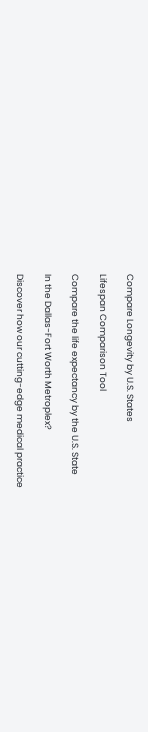Compare Longevity by U.S. States

Lifespan Comparison Tool

Compare the life expectancy by the U.S. State

In the Dallas-Fort Worth Metroplex?

Discover how our cutting-edge medical practice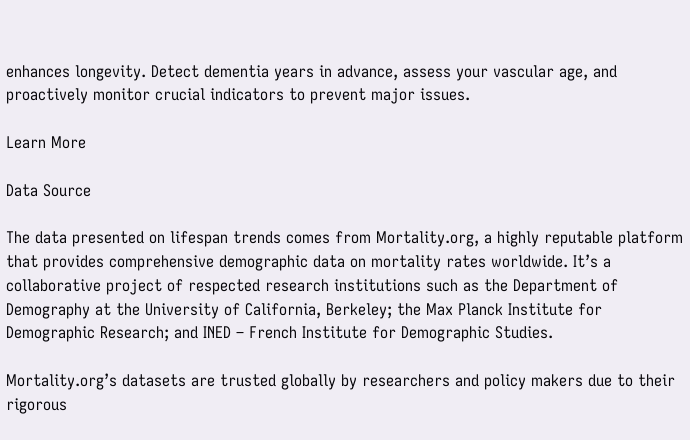enhances longevity. Detect dementia years in advance, assess your vascular age, and proactively monitor crucial indicators to prevent major issues.

Learn More

Data Source

The data presented on lifespan trends comes from Mortality.org, a highly reputable platform that provides comprehensive demographic data on mortality rates worldwide. It’s a collaborative project of respected research institutions such as the Department of Demography at the University of California, Berkeley; the Max Planck Institute for Demographic Research; and INED – French Institute for Demographic Studies.

Mortality.org’s datasets are trusted globally by researchers and policy makers due to their rigorous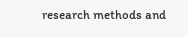research methods and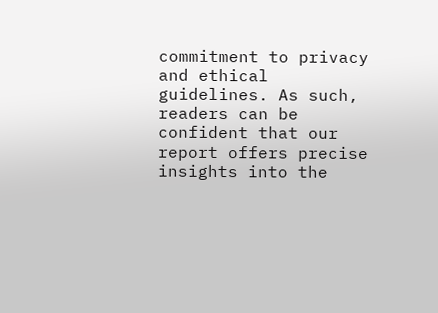commitment to privacy and ethical guidelines. As such, readers can be confident that our report offers precise insights into the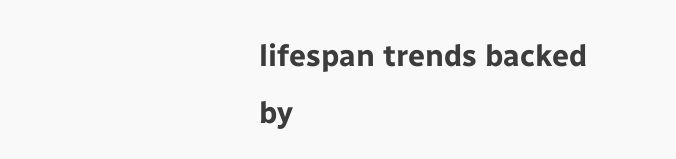lifespan trends backed by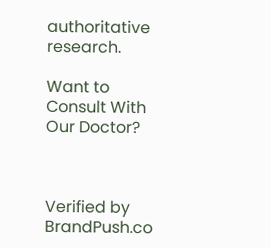authoritative research.

Want to Consult With Our Doctor?



Verified by BrandPush.co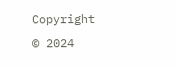Copyright © 2024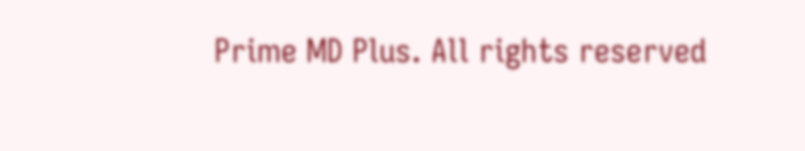Prime MD Plus. All rights reserved